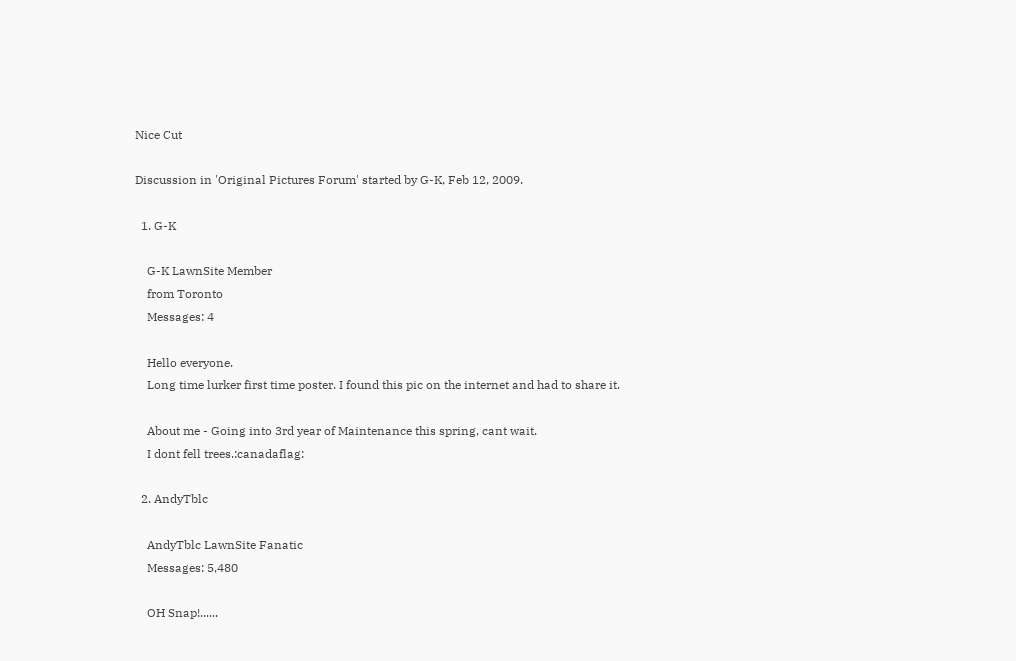Nice Cut

Discussion in 'Original Pictures Forum' started by G-K, Feb 12, 2009.

  1. G-K

    G-K LawnSite Member
    from Toronto
    Messages: 4

    Hello everyone.
    Long time lurker first time poster. I found this pic on the internet and had to share it.

    About me - Going into 3rd year of Maintenance this spring, cant wait.
    I dont fell trees.:canadaflag:

  2. AndyTblc

    AndyTblc LawnSite Fanatic
    Messages: 5,480

    OH Snap!......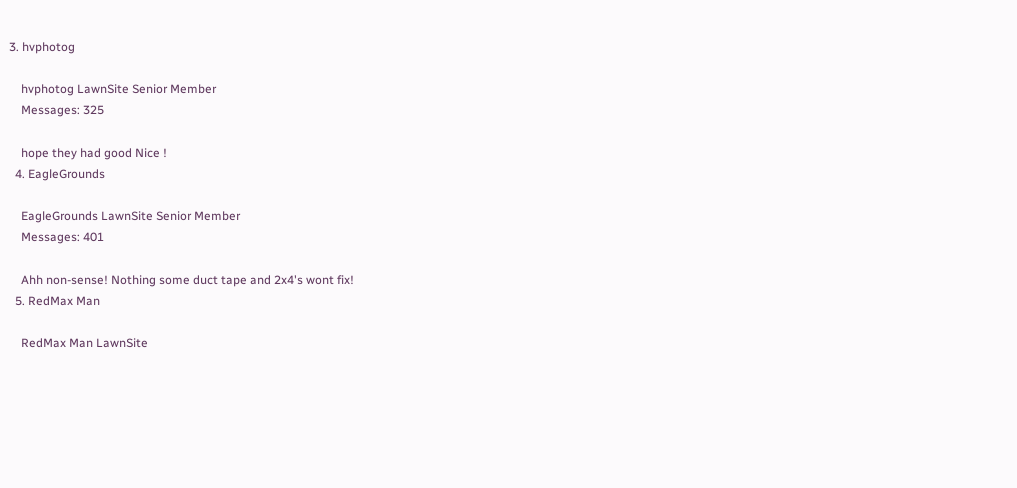3. hvphotog

    hvphotog LawnSite Senior Member
    Messages: 325

    hope they had good Nice !
  4. EagleGrounds

    EagleGrounds LawnSite Senior Member
    Messages: 401

    Ahh non-sense! Nothing some duct tape and 2x4's wont fix!
  5. RedMax Man

    RedMax Man LawnSite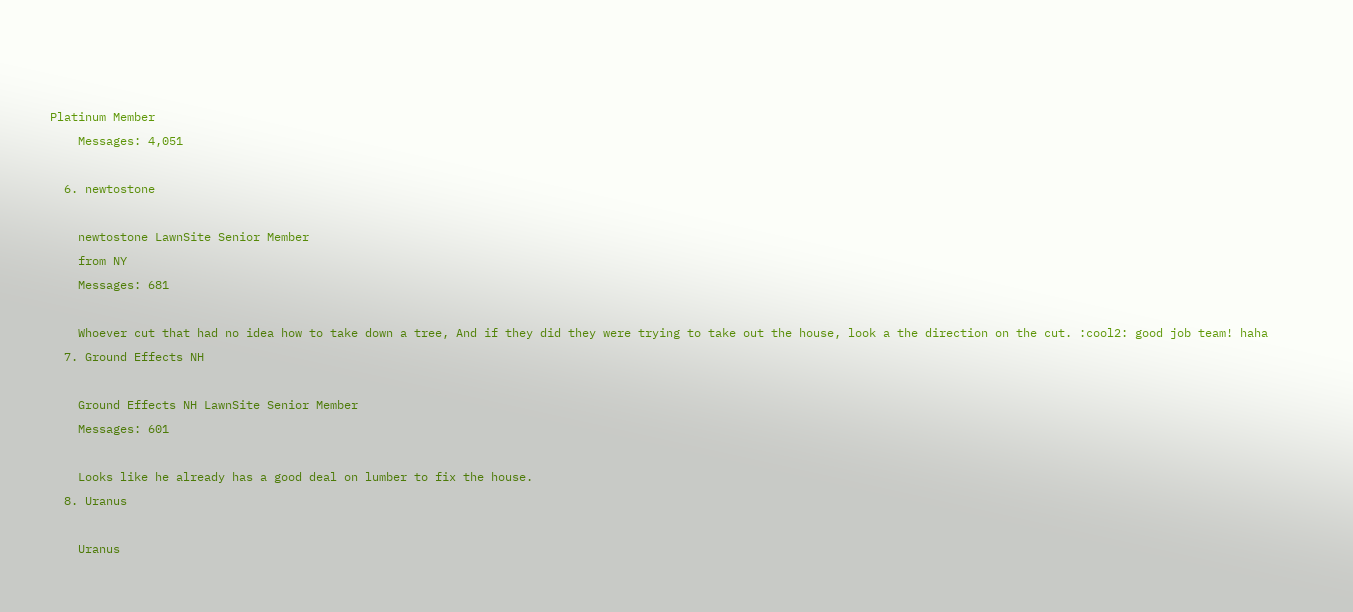Platinum Member
    Messages: 4,051

  6. newtostone

    newtostone LawnSite Senior Member
    from NY
    Messages: 681

    Whoever cut that had no idea how to take down a tree, And if they did they were trying to take out the house, look a the direction on the cut. :cool2: good job team! haha
  7. Ground Effects NH

    Ground Effects NH LawnSite Senior Member
    Messages: 601

    Looks like he already has a good deal on lumber to fix the house.
  8. Uranus

    Uranus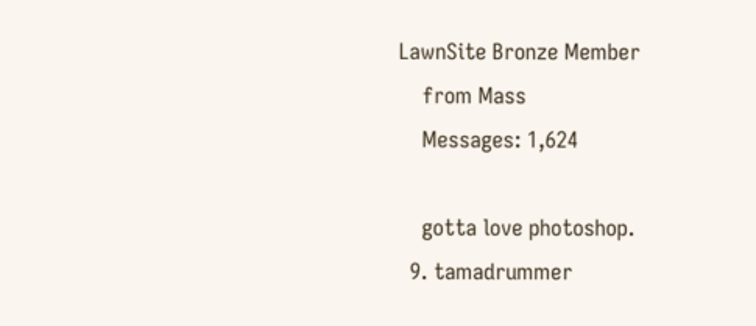LawnSite Bronze Member
    from Mass
    Messages: 1,624

    gotta love photoshop.
  9. tamadrummer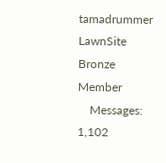tamadrummer LawnSite Bronze Member
    Messages: 1,102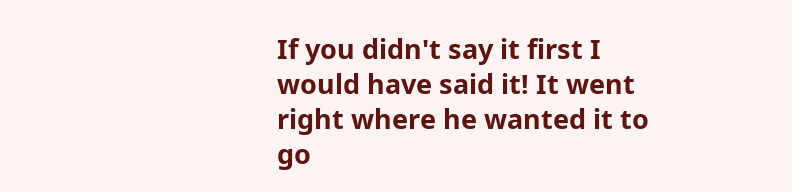If you didn't say it first I would have said it! It went right where he wanted it to go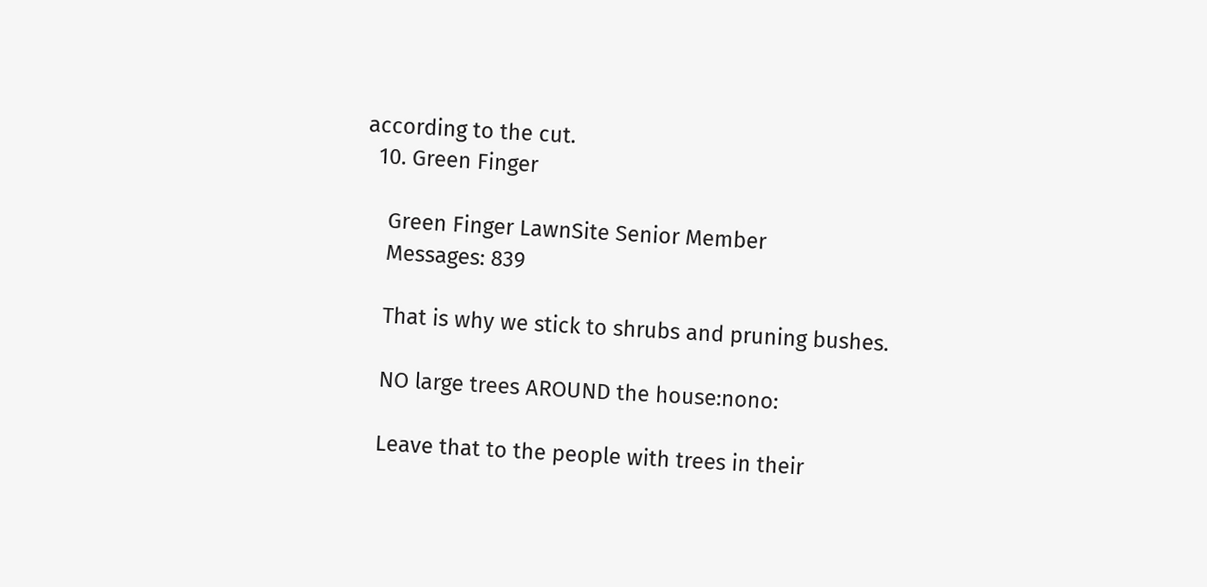according to the cut.
  10. Green Finger

    Green Finger LawnSite Senior Member
    Messages: 839

    That is why we stick to shrubs and pruning bushes.

    NO large trees AROUND the house:nono:

    Leave that to the people with trees in their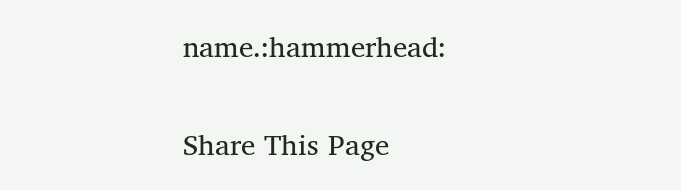name.:hammerhead:

Share This Page